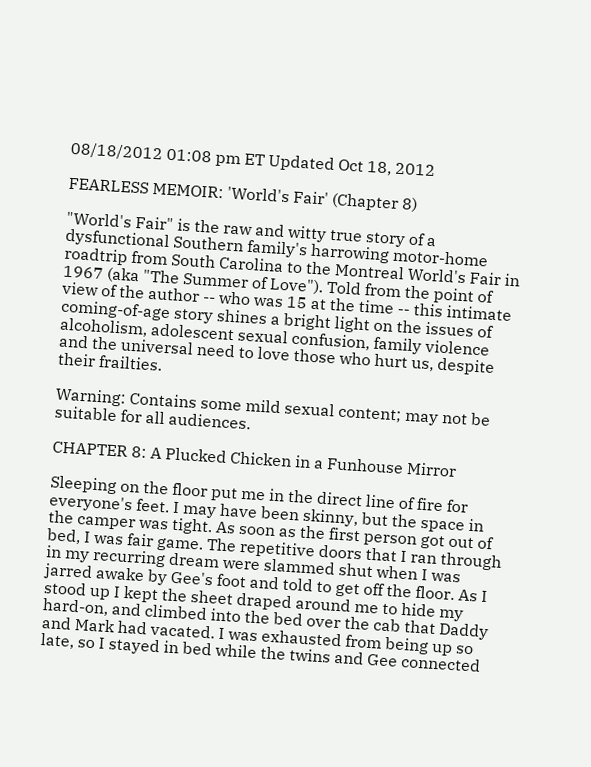08/18/2012 01:08 pm ET Updated Oct 18, 2012

FEARLESS MEMOIR: 'World's Fair' (Chapter 8)

"World's Fair" is the raw and witty true story of a dysfunctional Southern family's harrowing motor-home roadtrip from South Carolina to the Montreal World's Fair in 1967 (aka "The Summer of Love"). Told from the point of view of the author -- who was 15 at the time -- this intimate coming-of-age story shines a bright light on the issues of alcoholism, adolescent sexual confusion, family violence and the universal need to love those who hurt us, despite their frailties.

Warning: Contains some mild sexual content; may not be suitable for all audiences.

CHAPTER 8: A Plucked Chicken in a Funhouse Mirror

Sleeping on the floor put me in the direct line of fire for everyone's feet. I may have been skinny, but the space in the camper was tight. As soon as the first person got out of bed, I was fair game. The repetitive doors that I ran through in my recurring dream were slammed shut when I was jarred awake by Gee's foot and told to get off the floor. As I stood up I kept the sheet draped around me to hide my hard-on, and climbed into the bed over the cab that Daddy and Mark had vacated. I was exhausted from being up so late, so I stayed in bed while the twins and Gee connected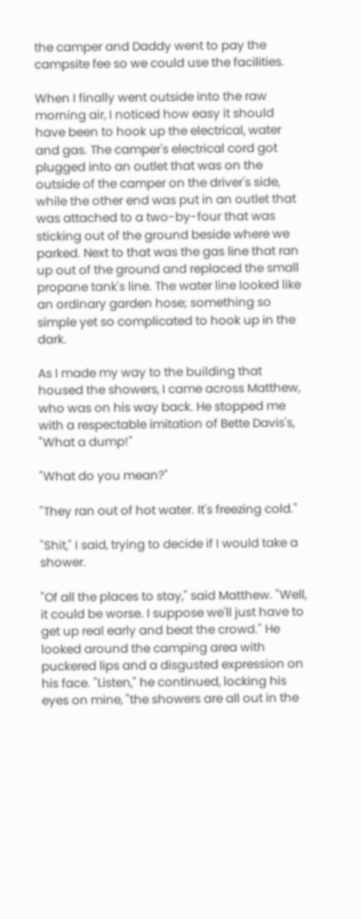the camper and Daddy went to pay the campsite fee so we could use the facilities.

When I finally went outside into the raw morning air, I noticed how easy it should have been to hook up the electrical, water and gas. The camper's electrical cord got plugged into an outlet that was on the outside of the camper on the driver's side, while the other end was put in an outlet that was attached to a two-by-four that was sticking out of the ground beside where we parked. Next to that was the gas line that ran up out of the ground and replaced the small propane tank's line. The water line looked like an ordinary garden hose; something so simple yet so complicated to hook up in the dark.

As I made my way to the building that housed the showers, I came across Matthew, who was on his way back. He stopped me with a respectable imitation of Bette Davis's, "What a dump!"

"What do you mean?"

"They ran out of hot water. It's freezing cold."

"Shit," I said, trying to decide if I would take a shower.

"Of all the places to stay," said Matthew. "Well, it could be worse. I suppose we'll just have to get up real early and beat the crowd." He looked around the camping area with puckered lips and a disgusted expression on his face. "Listen," he continued, locking his eyes on mine, "the showers are all out in the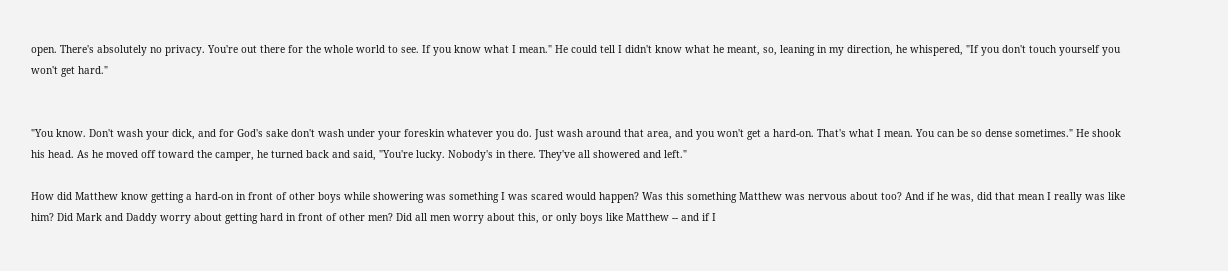open. There's absolutely no privacy. You're out there for the whole world to see. If you know what I mean." He could tell I didn't know what he meant, so, leaning in my direction, he whispered, "If you don't touch yourself you won't get hard."


"You know. Don't wash your dick, and for God's sake don't wash under your foreskin whatever you do. Just wash around that area, and you won't get a hard-on. That's what I mean. You can be so dense sometimes." He shook his head. As he moved off toward the camper, he turned back and said, "You're lucky. Nobody's in there. They've all showered and left."

How did Matthew know getting a hard-on in front of other boys while showering was something I was scared would happen? Was this something Matthew was nervous about too? And if he was, did that mean I really was like him? Did Mark and Daddy worry about getting hard in front of other men? Did all men worry about this, or only boys like Matthew -- and if I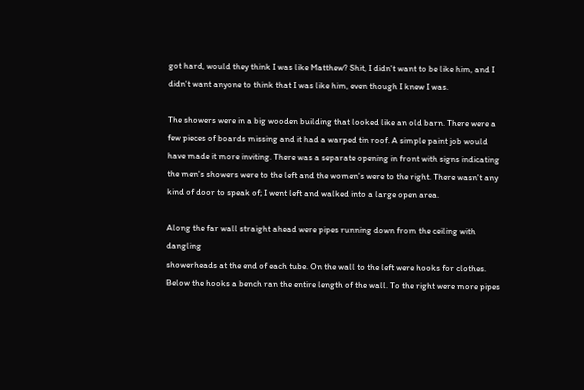got hard, would they think I was like Matthew? Shit, I didn't want to be like him, and I didn't want anyone to think that I was like him, even though I knew I was.

The showers were in a big wooden building that looked like an old barn. There were a few pieces of boards missing and it had a warped tin roof. A simple paint job would have made it more inviting. There was a separate opening in front with signs indicating the men's showers were to the left and the women's were to the right. There wasn't any kind of door to speak of; I went left and walked into a large open area.

Along the far wall straight ahead were pipes running down from the ceiling with dangling
showerheads at the end of each tube. On the wall to the left were hooks for clothes. Below the hooks a bench ran the entire length of the wall. To the right were more pipes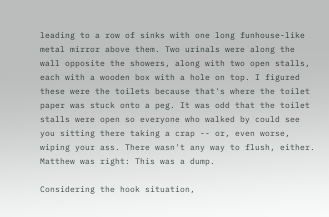leading to a row of sinks with one long funhouse-like metal mirror above them. Two urinals were along the wall opposite the showers, along with two open stalls, each with a wooden box with a hole on top. I figured these were the toilets because that's where the toilet paper was stuck onto a peg. It was odd that the toilet stalls were open so everyone who walked by could see you sitting there taking a crap -- or, even worse, wiping your ass. There wasn't any way to flush, either. Matthew was right: This was a dump.

Considering the hook situation,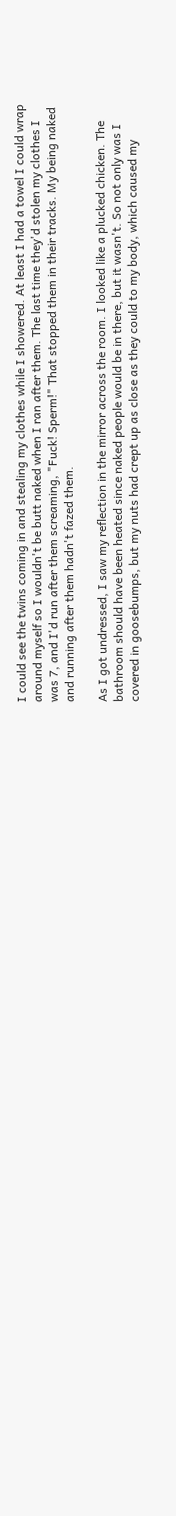I could see the twins coming in and stealing my clothes while I showered. At least I had a towel I could wrap around myself so I wouldn't be butt naked when I ran after them. The last time they'd stolen my clothes I was 7, and I'd run after them screaming, "Fuck! Sperm!" That stopped them in their tracks. My being naked and running after them hadn't fazed them.

As I got undressed, I saw my reflection in the mirror across the room. I looked like a plucked chicken. The bathroom should have been heated since naked people would be in there, but it wasn't. So not only was I covered in goosebumps, but my nuts had crept up as close as they could to my body, which caused my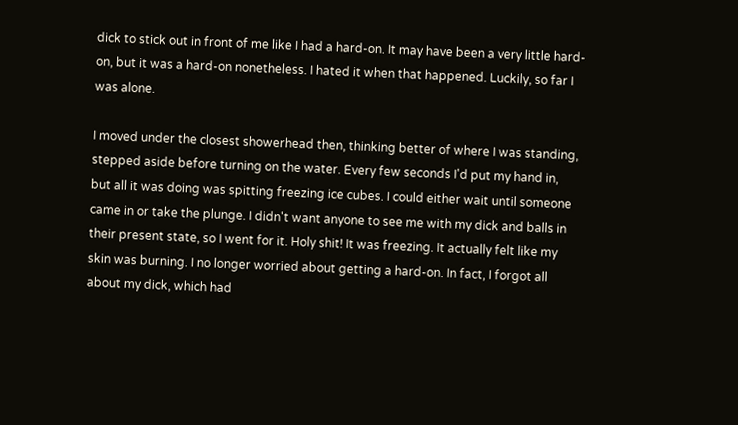dick to stick out in front of me like I had a hard-on. It may have been a very little hard-on, but it was a hard-on nonetheless. I hated it when that happened. Luckily, so far I was alone.

I moved under the closest showerhead then, thinking better of where I was standing, stepped aside before turning on the water. Every few seconds I'd put my hand in, but all it was doing was spitting freezing ice cubes. I could either wait until someone came in or take the plunge. I didn't want anyone to see me with my dick and balls in their present state, so I went for it. Holy shit! It was freezing. It actually felt like my skin was burning. I no longer worried about getting a hard-on. In fact, I forgot all about my dick, which had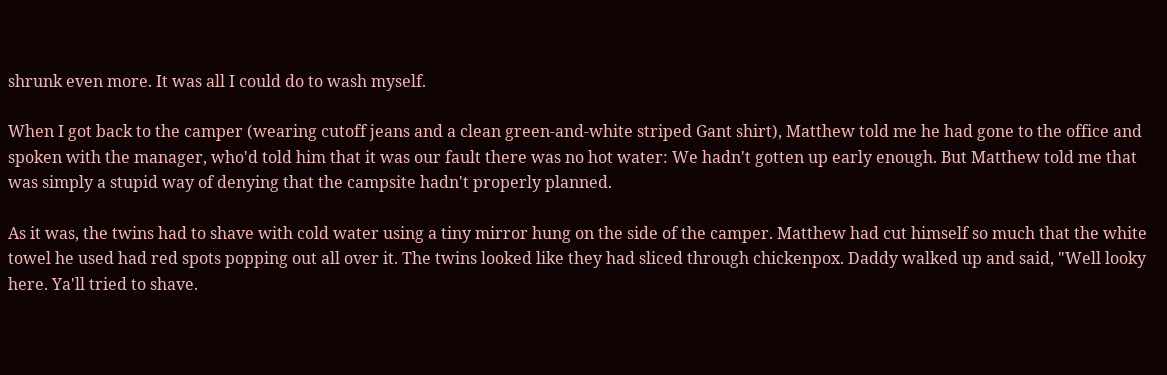shrunk even more. It was all I could do to wash myself.

When I got back to the camper (wearing cutoff jeans and a clean green-and-white striped Gant shirt), Matthew told me he had gone to the office and spoken with the manager, who'd told him that it was our fault there was no hot water: We hadn't gotten up early enough. But Matthew told me that was simply a stupid way of denying that the campsite hadn't properly planned.

As it was, the twins had to shave with cold water using a tiny mirror hung on the side of the camper. Matthew had cut himself so much that the white towel he used had red spots popping out all over it. The twins looked like they had sliced through chickenpox. Daddy walked up and said, "Well looky here. Ya'll tried to shave.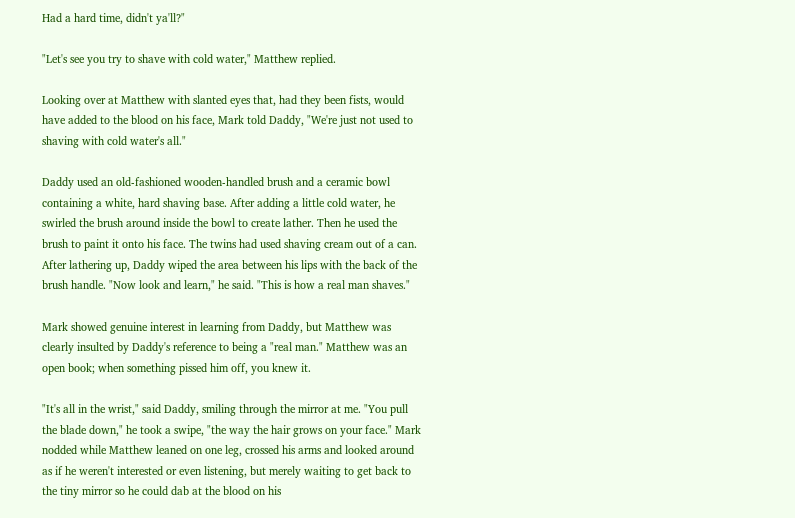Had a hard time, didn't ya'll?"

"Let's see you try to shave with cold water," Matthew replied.

Looking over at Matthew with slanted eyes that, had they been fists, would have added to the blood on his face, Mark told Daddy, "We're just not used to shaving with cold water's all."

Daddy used an old-fashioned wooden-handled brush and a ceramic bowl containing a white, hard shaving base. After adding a little cold water, he swirled the brush around inside the bowl to create lather. Then he used the brush to paint it onto his face. The twins had used shaving cream out of a can. After lathering up, Daddy wiped the area between his lips with the back of the brush handle. "Now look and learn," he said. "This is how a real man shaves."

Mark showed genuine interest in learning from Daddy, but Matthew was clearly insulted by Daddy's reference to being a "real man." Matthew was an open book; when something pissed him off, you knew it.

"It's all in the wrist," said Daddy, smiling through the mirror at me. "You pull the blade down," he took a swipe, "the way the hair grows on your face." Mark nodded while Matthew leaned on one leg, crossed his arms and looked around as if he weren't interested or even listening, but merely waiting to get back to the tiny mirror so he could dab at the blood on his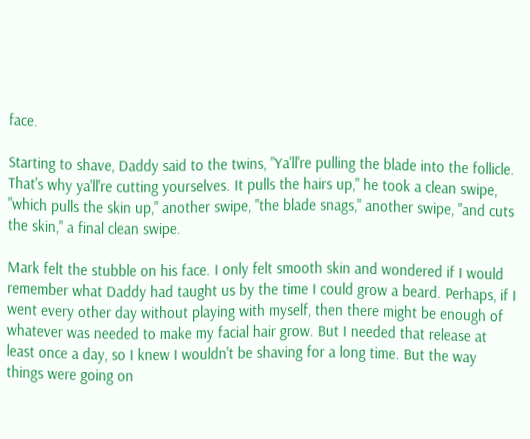face.

Starting to shave, Daddy said to the twins, "Ya'll're pulling the blade into the follicle. That's why ya'll're cutting yourselves. It pulls the hairs up," he took a clean swipe, "which pulls the skin up," another swipe, "the blade snags," another swipe, "and cuts the skin," a final clean swipe.

Mark felt the stubble on his face. I only felt smooth skin and wondered if I would remember what Daddy had taught us by the time I could grow a beard. Perhaps, if I went every other day without playing with myself, then there might be enough of whatever was needed to make my facial hair grow. But I needed that release at least once a day, so I knew I wouldn't be shaving for a long time. But the way things were going on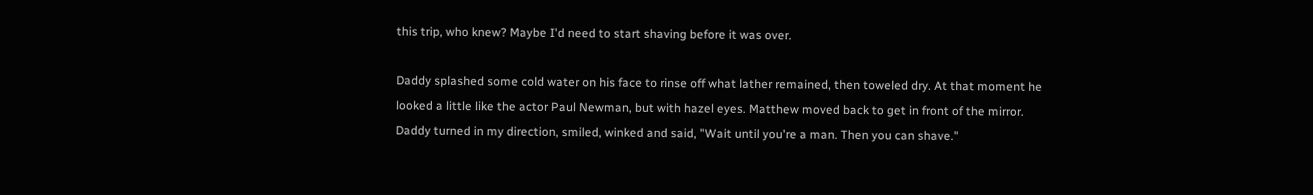this trip, who knew? Maybe I'd need to start shaving before it was over.

Daddy splashed some cold water on his face to rinse off what lather remained, then toweled dry. At that moment he looked a little like the actor Paul Newman, but with hazel eyes. Matthew moved back to get in front of the mirror. Daddy turned in my direction, smiled, winked and said, "Wait until you're a man. Then you can shave."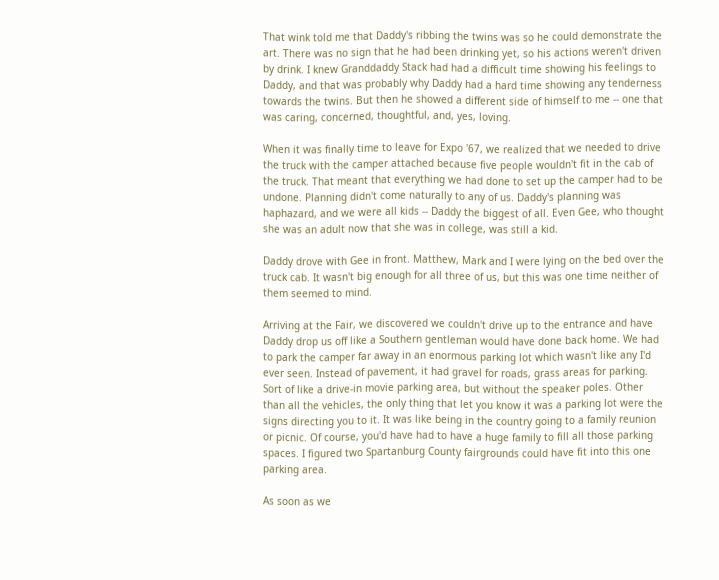That wink told me that Daddy's ribbing the twins was so he could demonstrate the art. There was no sign that he had been drinking yet, so his actions weren't driven by drink. I knew Granddaddy Stack had had a difficult time showing his feelings to Daddy, and that was probably why Daddy had a hard time showing any tenderness towards the twins. But then he showed a different side of himself to me -- one that was caring, concerned, thoughtful, and, yes, loving.

When it was finally time to leave for Expo '67, we realized that we needed to drive the truck with the camper attached because five people wouldn't fit in the cab of the truck. That meant that everything we had done to set up the camper had to be undone. Planning didn't come naturally to any of us. Daddy's planning was haphazard, and we were all kids -- Daddy the biggest of all. Even Gee, who thought she was an adult now that she was in college, was still a kid.

Daddy drove with Gee in front. Matthew, Mark and I were lying on the bed over the truck cab. It wasn't big enough for all three of us, but this was one time neither of them seemed to mind.

Arriving at the Fair, we discovered we couldn't drive up to the entrance and have Daddy drop us off like a Southern gentleman would have done back home. We had to park the camper far away in an enormous parking lot which wasn't like any I'd ever seen. Instead of pavement, it had gravel for roads, grass areas for parking. Sort of like a drive-in movie parking area, but without the speaker poles. Other than all the vehicles, the only thing that let you know it was a parking lot were the signs directing you to it. It was like being in the country going to a family reunion or picnic. Of course, you'd have had to have a huge family to fill all those parking spaces. I figured two Spartanburg County fairgrounds could have fit into this one parking area.

As soon as we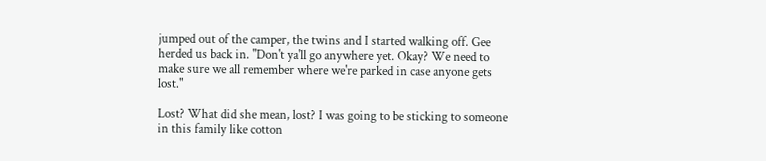jumped out of the camper, the twins and I started walking off. Gee herded us back in. "Don't ya'll go anywhere yet. Okay? We need to make sure we all remember where we're parked in case anyone gets lost."

Lost? What did she mean, lost? I was going to be sticking to someone in this family like cotton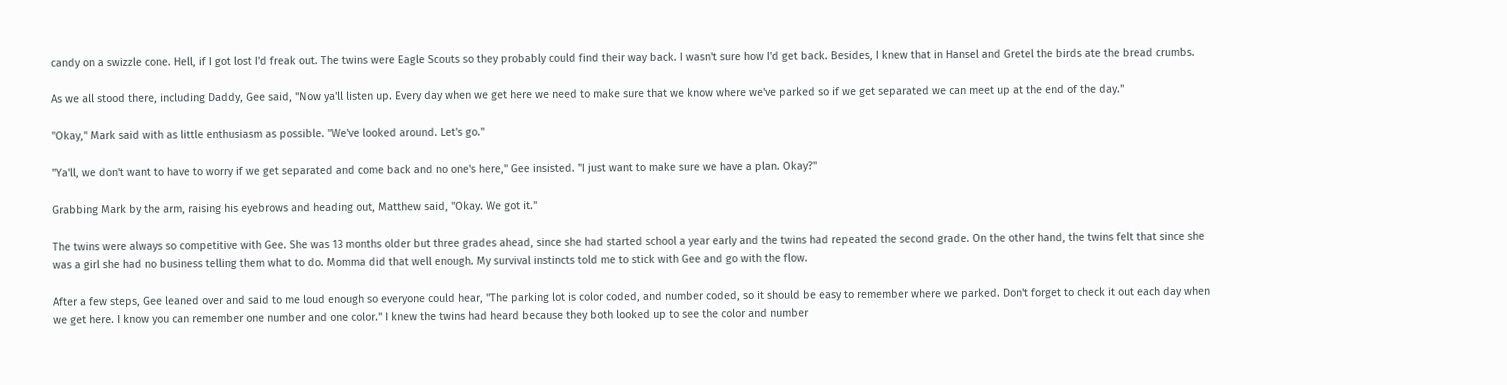candy on a swizzle cone. Hell, if I got lost I'd freak out. The twins were Eagle Scouts so they probably could find their way back. I wasn't sure how I'd get back. Besides, I knew that in Hansel and Gretel the birds ate the bread crumbs.

As we all stood there, including Daddy, Gee said, "Now ya'll listen up. Every day when we get here we need to make sure that we know where we've parked so if we get separated we can meet up at the end of the day."

"Okay," Mark said with as little enthusiasm as possible. "We've looked around. Let's go."

"Ya'll, we don't want to have to worry if we get separated and come back and no one's here," Gee insisted. "I just want to make sure we have a plan. Okay?"

Grabbing Mark by the arm, raising his eyebrows and heading out, Matthew said, "Okay. We got it."

The twins were always so competitive with Gee. She was 13 months older but three grades ahead, since she had started school a year early and the twins had repeated the second grade. On the other hand, the twins felt that since she was a girl she had no business telling them what to do. Momma did that well enough. My survival instincts told me to stick with Gee and go with the flow.

After a few steps, Gee leaned over and said to me loud enough so everyone could hear, "The parking lot is color coded, and number coded, so it should be easy to remember where we parked. Don't forget to check it out each day when we get here. I know you can remember one number and one color." I knew the twins had heard because they both looked up to see the color and number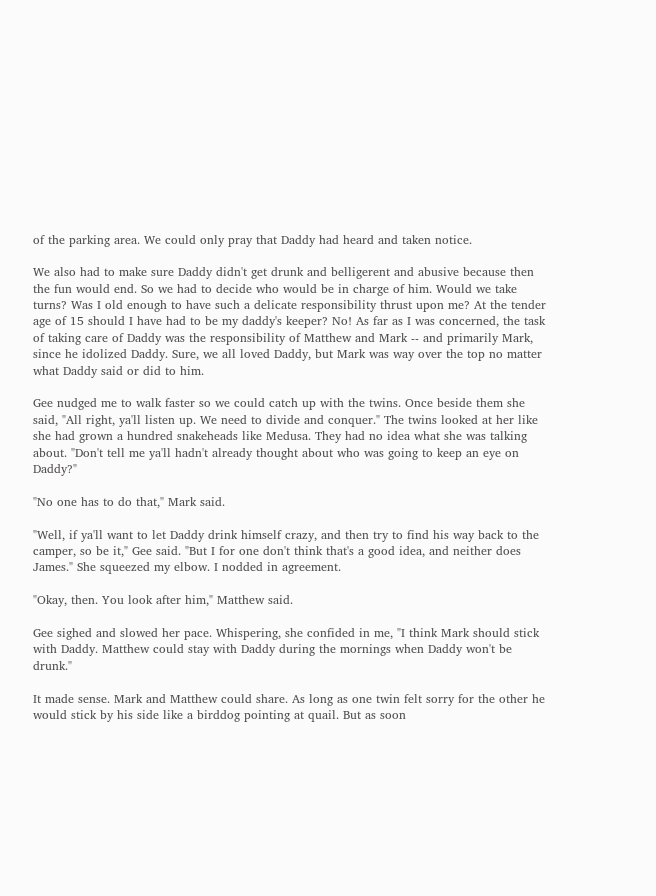of the parking area. We could only pray that Daddy had heard and taken notice.

We also had to make sure Daddy didn't get drunk and belligerent and abusive because then the fun would end. So we had to decide who would be in charge of him. Would we take turns? Was I old enough to have such a delicate responsibility thrust upon me? At the tender age of 15 should I have had to be my daddy's keeper? No! As far as I was concerned, the task of taking care of Daddy was the responsibility of Matthew and Mark -- and primarily Mark, since he idolized Daddy. Sure, we all loved Daddy, but Mark was way over the top no matter what Daddy said or did to him.

Gee nudged me to walk faster so we could catch up with the twins. Once beside them she said, "All right, ya'll listen up. We need to divide and conquer." The twins looked at her like she had grown a hundred snakeheads like Medusa. They had no idea what she was talking about. "Don't tell me ya'll hadn't already thought about who was going to keep an eye on Daddy?"

"No one has to do that," Mark said.

"Well, if ya'll want to let Daddy drink himself crazy, and then try to find his way back to the camper, so be it," Gee said. "But I for one don't think that's a good idea, and neither does James." She squeezed my elbow. I nodded in agreement.

"Okay, then. You look after him," Matthew said.

Gee sighed and slowed her pace. Whispering, she confided in me, "I think Mark should stick with Daddy. Matthew could stay with Daddy during the mornings when Daddy won't be drunk."

It made sense. Mark and Matthew could share. As long as one twin felt sorry for the other he would stick by his side like a birddog pointing at quail. But as soon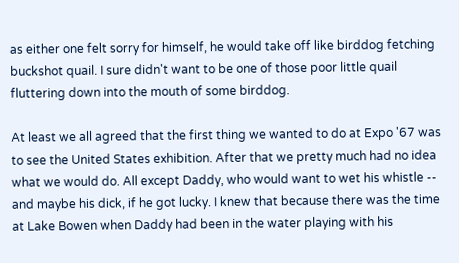as either one felt sorry for himself, he would take off like birddog fetching buckshot quail. I sure didn't want to be one of those poor little quail fluttering down into the mouth of some birddog.

At least we all agreed that the first thing we wanted to do at Expo '67 was to see the United States exhibition. After that we pretty much had no idea what we would do. All except Daddy, who would want to wet his whistle -- and maybe his dick, if he got lucky. I knew that because there was the time at Lake Bowen when Daddy had been in the water playing with his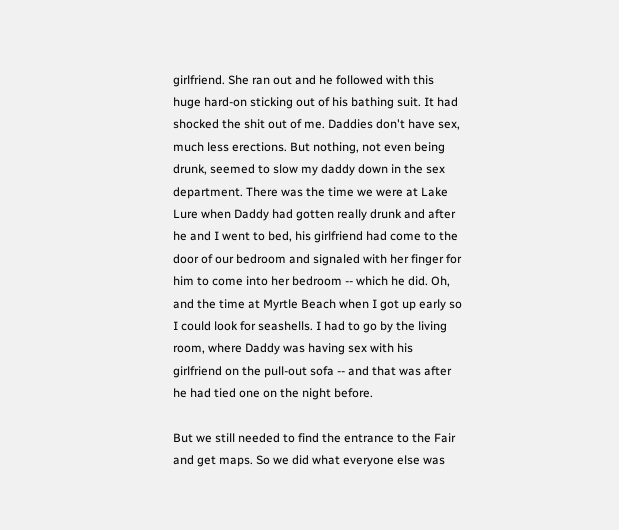girlfriend. She ran out and he followed with this huge hard-on sticking out of his bathing suit. It had shocked the shit out of me. Daddies don't have sex, much less erections. But nothing, not even being drunk, seemed to slow my daddy down in the sex department. There was the time we were at Lake Lure when Daddy had gotten really drunk and after he and I went to bed, his girlfriend had come to the door of our bedroom and signaled with her finger for him to come into her bedroom -- which he did. Oh, and the time at Myrtle Beach when I got up early so I could look for seashells. I had to go by the living room, where Daddy was having sex with his girlfriend on the pull-out sofa -- and that was after he had tied one on the night before.

But we still needed to find the entrance to the Fair and get maps. So we did what everyone else was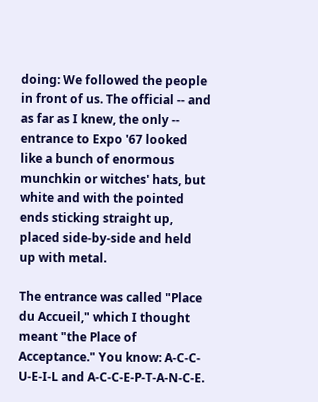doing: We followed the people in front of us. The official -- and as far as I knew, the only -- entrance to Expo '67 looked like a bunch of enormous munchkin or witches' hats, but white and with the pointed ends sticking straight up, placed side-by-side and held up with metal.

The entrance was called "Place du Accueil," which I thought meant "the Place of Acceptance." You know: A-C-C-U-E-I-L and A-C-C-E-P-T-A-N-C-E.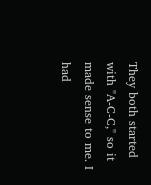They both started with "A-C-C," so it made sense to me. I had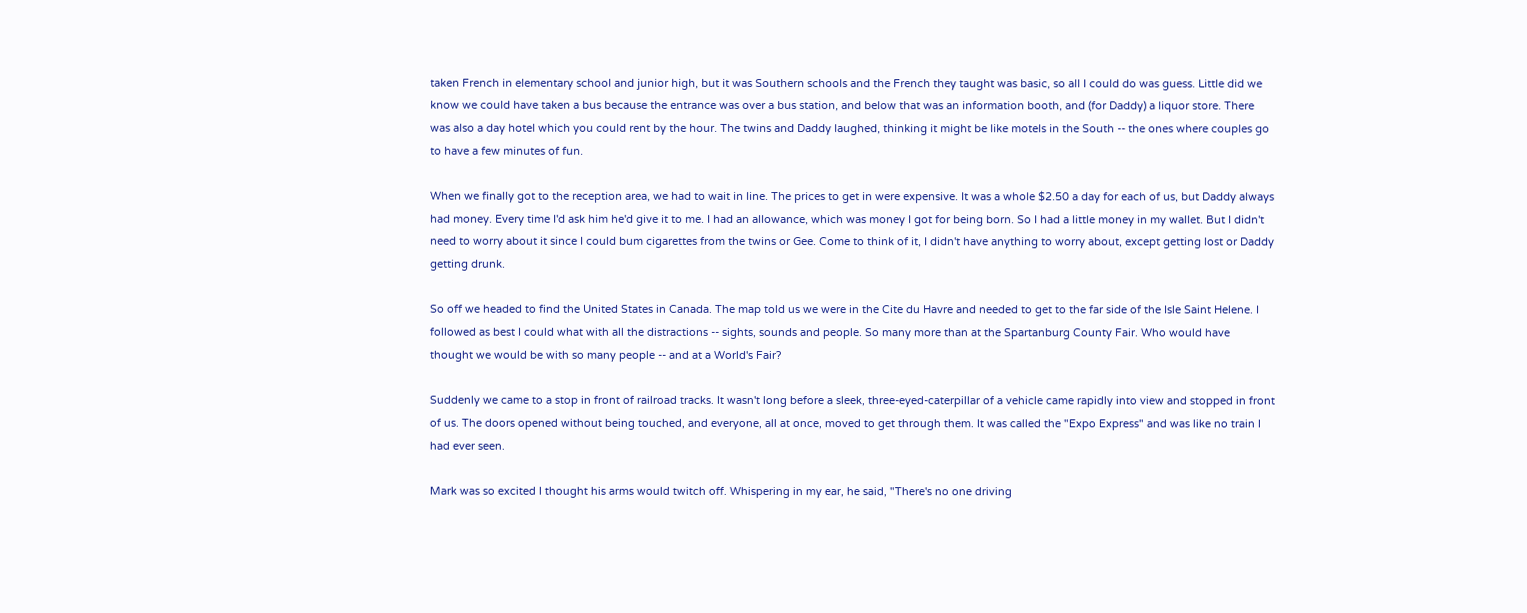taken French in elementary school and junior high, but it was Southern schools and the French they taught was basic, so all I could do was guess. Little did we know we could have taken a bus because the entrance was over a bus station, and below that was an information booth, and (for Daddy) a liquor store. There was also a day hotel which you could rent by the hour. The twins and Daddy laughed, thinking it might be like motels in the South -- the ones where couples go to have a few minutes of fun.

When we finally got to the reception area, we had to wait in line. The prices to get in were expensive. It was a whole $2.50 a day for each of us, but Daddy always had money. Every time I'd ask him he'd give it to me. I had an allowance, which was money I got for being born. So I had a little money in my wallet. But I didn't need to worry about it since I could bum cigarettes from the twins or Gee. Come to think of it, I didn't have anything to worry about, except getting lost or Daddy getting drunk.

So off we headed to find the United States in Canada. The map told us we were in the Cite du Havre and needed to get to the far side of the Isle Saint Helene. I followed as best I could what with all the distractions -- sights, sounds and people. So many more than at the Spartanburg County Fair. Who would have thought we would be with so many people -- and at a World's Fair?

Suddenly we came to a stop in front of railroad tracks. It wasn't long before a sleek, three-eyed-caterpillar of a vehicle came rapidly into view and stopped in front of us. The doors opened without being touched, and everyone, all at once, moved to get through them. It was called the "Expo Express" and was like no train I had ever seen.

Mark was so excited I thought his arms would twitch off. Whispering in my ear, he said, "There's no one driving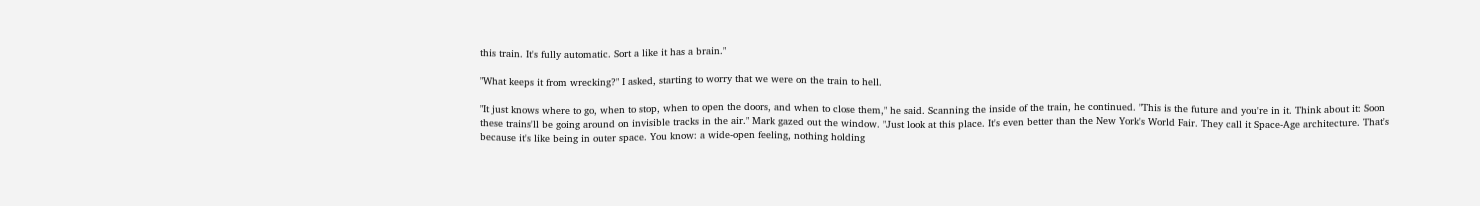this train. It's fully automatic. Sort a like it has a brain."

"What keeps it from wrecking?" I asked, starting to worry that we were on the train to hell.

"It just knows where to go, when to stop, when to open the doors, and when to close them," he said. Scanning the inside of the train, he continued. "This is the future and you're in it. Think about it: Soon these trains'll be going around on invisible tracks in the air." Mark gazed out the window. "Just look at this place. It's even better than the New York's World Fair. They call it Space-Age architecture. That's because it's like being in outer space. You know: a wide-open feeling, nothing holding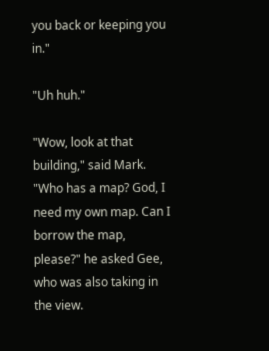you back or keeping you in."

"Uh huh."

"Wow, look at that building," said Mark. "Who has a map? God, I need my own map. Can I borrow the map, please?" he asked Gee, who was also taking in the view.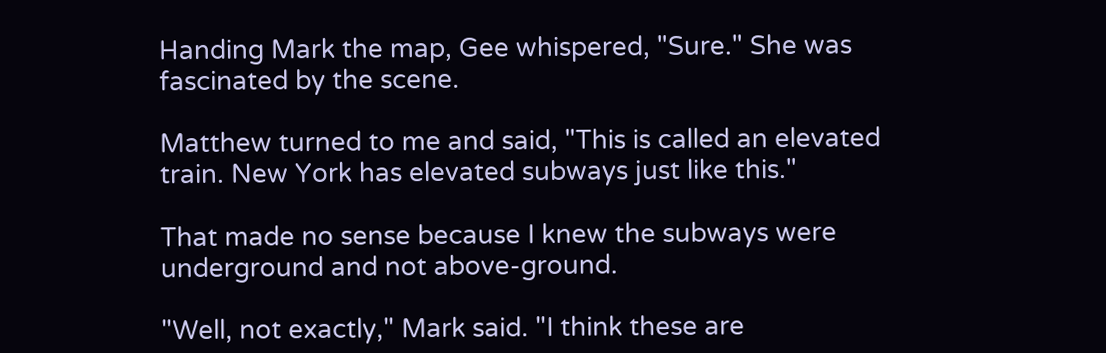Handing Mark the map, Gee whispered, "Sure." She was fascinated by the scene.

Matthew turned to me and said, "This is called an elevated train. New York has elevated subways just like this."

That made no sense because I knew the subways were underground and not above-ground.

"Well, not exactly," Mark said. "I think these are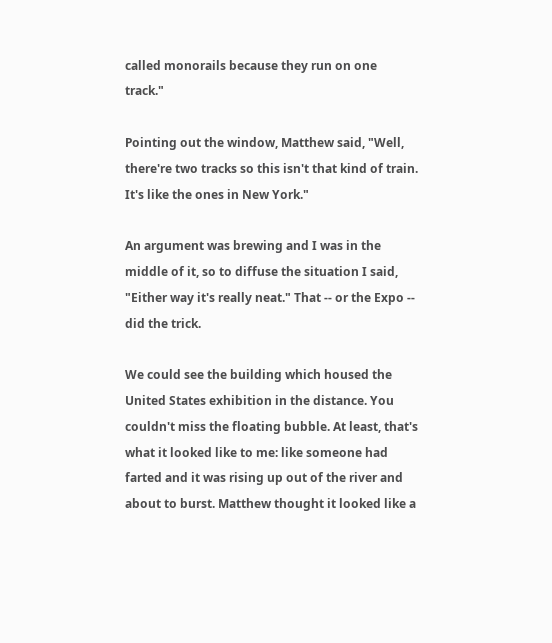called monorails because they run on one track."

Pointing out the window, Matthew said, "Well, there're two tracks so this isn't that kind of train. It's like the ones in New York."

An argument was brewing and I was in the middle of it, so to diffuse the situation I said, "Either way it's really neat." That -- or the Expo -- did the trick.

We could see the building which housed the United States exhibition in the distance. You couldn't miss the floating bubble. At least, that's what it looked like to me: like someone had farted and it was rising up out of the river and about to burst. Matthew thought it looked like a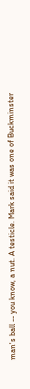man's ball -- you know, a nut. A testicle. Mark said it was one of Buckminster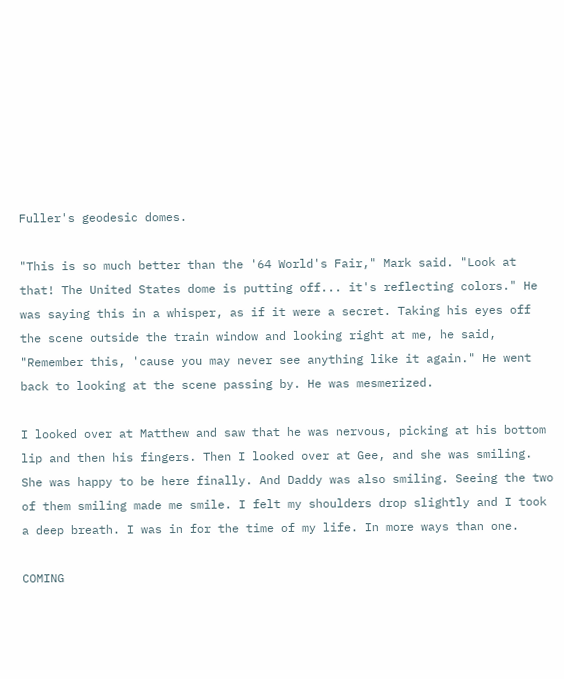Fuller's geodesic domes.

"This is so much better than the '64 World's Fair," Mark said. "Look at that! The United States dome is putting off... it's reflecting colors." He was saying this in a whisper, as if it were a secret. Taking his eyes off the scene outside the train window and looking right at me, he said, "Remember this, 'cause you may never see anything like it again." He went back to looking at the scene passing by. He was mesmerized.

I looked over at Matthew and saw that he was nervous, picking at his bottom lip and then his fingers. Then I looked over at Gee, and she was smiling. She was happy to be here finally. And Daddy was also smiling. Seeing the two of them smiling made me smile. I felt my shoulders drop slightly and I took a deep breath. I was in for the time of my life. In more ways than one.

COMING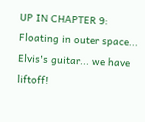UP IN CHAPTER 9: Floating in outer space... Elvis's guitar... we have liftoff!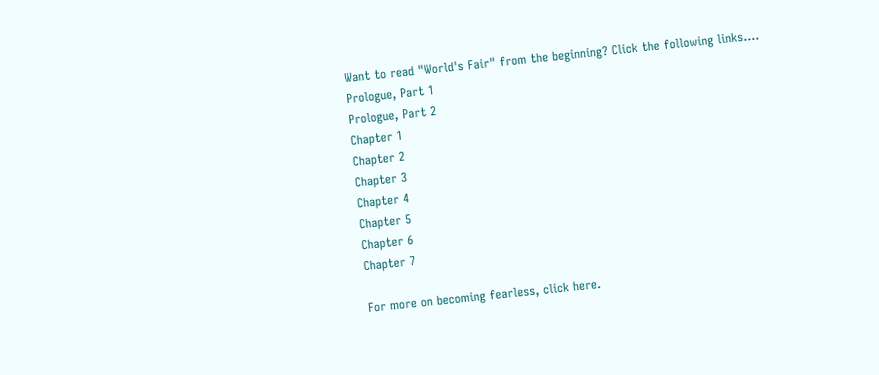Want to read "World's Fair" from the beginning? Click the following links....
Prologue, Part 1
Prologue, Part 2
Chapter 1
Chapter 2
Chapter 3
Chapter 4
Chapter 5
Chapter 6
Chapter 7

For more on becoming fearless, click here.